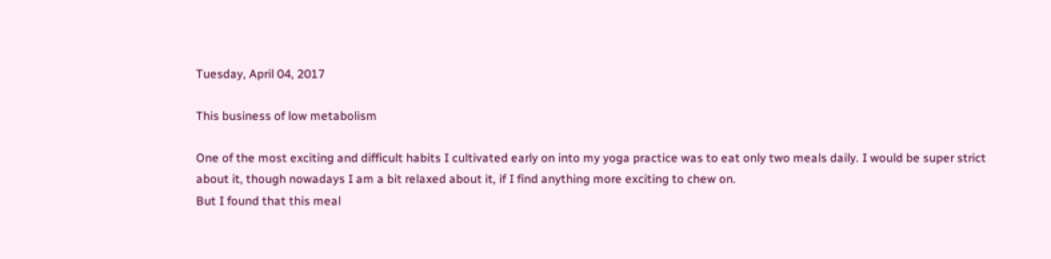Tuesday, April 04, 2017

This business of low metabolism

One of the most exciting and difficult habits I cultivated early on into my yoga practice was to eat only two meals daily. I would be super strict about it, though nowadays I am a bit relaxed about it, if I find anything more exciting to chew on.
But I found that this meal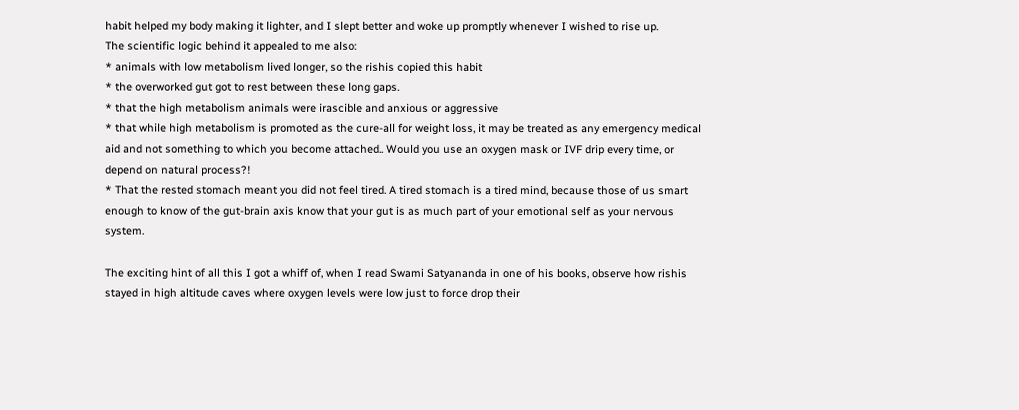habit helped my body making it lighter, and I slept better and woke up promptly whenever I wished to rise up.
The scientific logic behind it appealed to me also:
* animals with low metabolism lived longer, so the rishis copied this habit
* the overworked gut got to rest between these long gaps.
* that the high metabolism animals were irascible and anxious or aggressive
* that while high metabolism is promoted as the cure-all for weight loss, it may be treated as any emergency medical aid and not something to which you become attached.. Would you use an oxygen mask or IVF drip every time, or depend on natural process?!
* That the rested stomach meant you did not feel tired. A tired stomach is a tired mind, because those of us smart enough to know of the gut-brain axis know that your gut is as much part of your emotional self as your nervous system.

The exciting hint of all this I got a whiff of, when I read Swami Satyananda in one of his books, observe how rishis stayed in high altitude caves where oxygen levels were low just to force drop their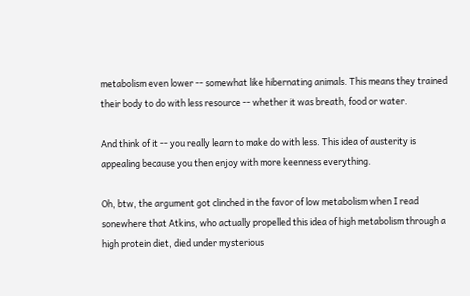metabolism even lower -- somewhat like hibernating animals. This means they trained their body to do with less resource -- whether it was breath, food or water.

And think of it -- you really learn to make do with less. This idea of austerity is appealing because you then enjoy with more keenness everything.

Oh, btw, the argument got clinched in the favor of low metabolism when I read sonewhere that Atkins, who actually propelled this idea of high metabolism through a high protein diet, died under mysterious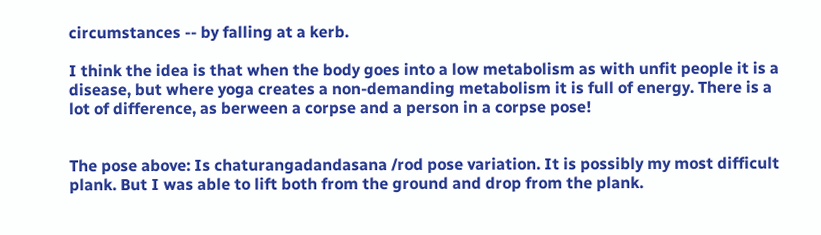circumstances -- by falling at a kerb.

I think the idea is that when the body goes into a low metabolism as with unfit people it is a disease, but where yoga creates a non-demanding metabolism it is full of energy. There is a lot of difference, as berween a corpse and a person in a corpse pose!


The pose above: Is chaturangadandasana /rod pose variation. It is possibly my most difficult plank. But I was able to lift both from the ground and drop from the plank.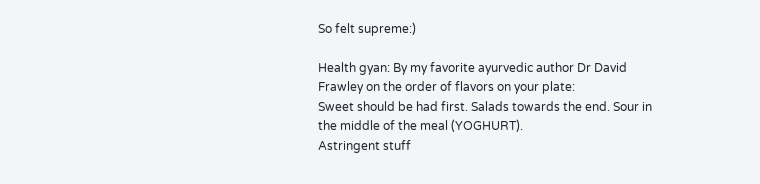So felt supreme:)

Health gyan: By my favorite ayurvedic author Dr David Frawley on the order of flavors on your plate:
Sweet should be had first. Salads towards the end. Sour in the middle of the meal (YOGHURT).
Astringent stuff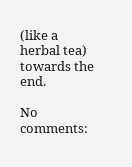(like a herbal tea) towards the end.

No comments: